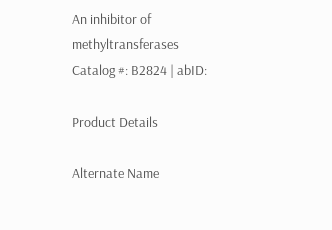An inhibitor of methyltransferases
Catalog #: B2824 | abID:

Product Details

Alternate Name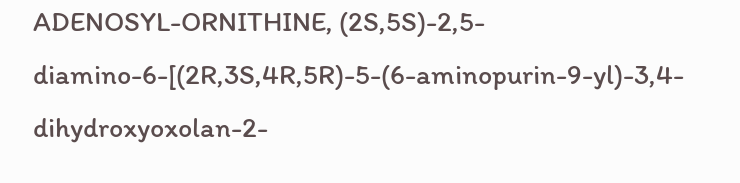ADENOSYL-ORNITHINE, (2S,5S)-2,5-diamino-6-[(2R,3S,4R,5R)-5-(6-aminopurin-9-yl)-3,4-dihydroxyoxolan-2-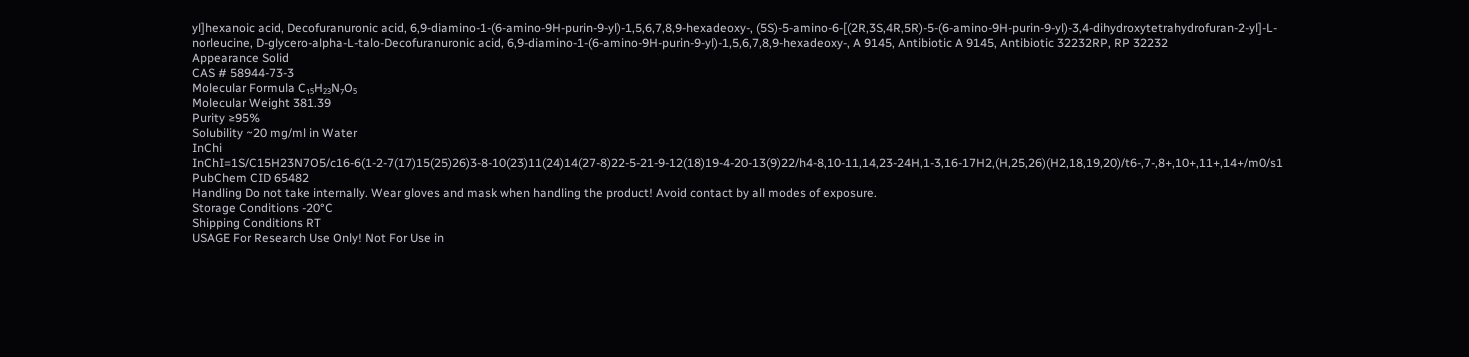yl]hexanoic acid, Decofuranuronic acid, 6,9-diamino-1-(6-amino-9H-purin-9-yl)-1,5,6,7,8,9-hexadeoxy-, (5S)-5-amino-6-[(2R,3S,4R,5R)-5-(6-amino-9H-purin-9-yl)-3,4-dihydroxytetrahydrofuran-2-yl]-L-norleucine, D-glycero-alpha-L-talo-Decofuranuronic acid, 6,9-diamino-1-(6-amino-9H-purin-9-yl)-1,5,6,7,8,9-hexadeoxy-, A 9145, Antibiotic A 9145, Antibiotic 32232RP, RP 32232
Appearance Solid
CAS # 58944-73-3
Molecular Formula C₁₅H₂₃N₇O₅
Molecular Weight 381.39
Purity ≥95%
Solubility ~20 mg/ml in Water
InChi InChI=1S/C15H23N7O5/c16-6(1-2-7(17)15(25)26)3-8-10(23)11(24)14(27-8)22-5-21-9-12(18)19-4-20-13(9)22/h4-8,10-11,14,23-24H,1-3,16-17H2,(H,25,26)(H2,18,19,20)/t6-,7-,8+,10+,11+,14+/m0/s1
PubChem CID 65482
Handling Do not take internally. Wear gloves and mask when handling the product! Avoid contact by all modes of exposure.
Storage Conditions -20°C
Shipping Conditions RT
USAGE For Research Use Only! Not For Use in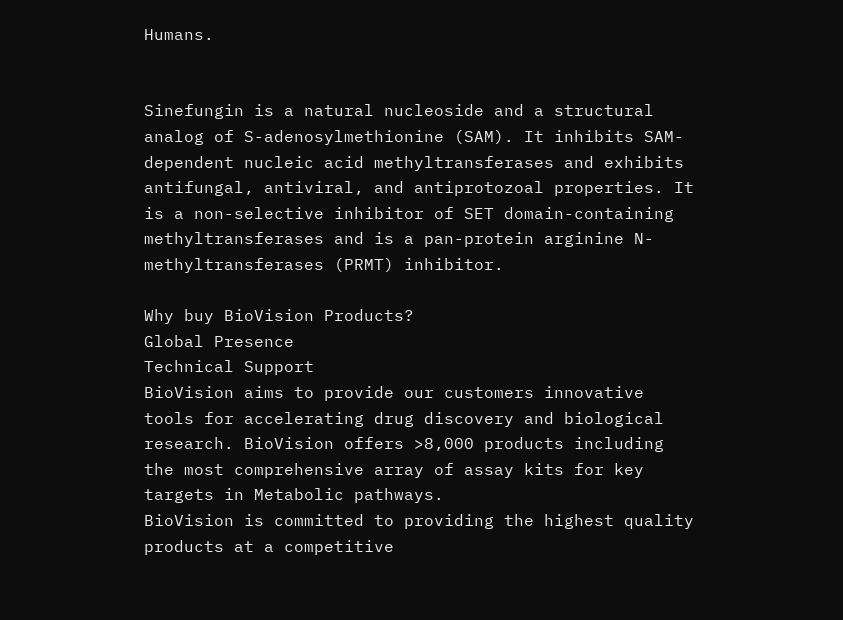Humans.


Sinefungin is a natural nucleoside and a structural analog of S-adenosylmethionine (SAM). It inhibits SAM-dependent nucleic acid methyltransferases and exhibits antifungal, antiviral, and antiprotozoal properties. It is a non-selective inhibitor of SET domain-containing methyltransferases and is a pan-protein arginine N-methyltransferases (PRMT) inhibitor.

Why buy BioVision Products?
Global Presence
Technical Support
BioVision aims to provide our customers innovative tools for accelerating drug discovery and biological research. BioVision offers >8,000 products including the most comprehensive array of assay kits for key targets in Metabolic pathways.
BioVision is committed to providing the highest quality products at a competitive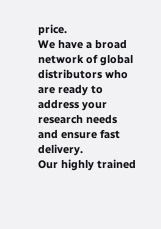price.
We have a broad network of global distributors who are ready to address your research needs and ensure fast delivery.
Our highly trained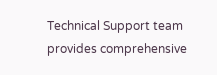Technical Support team provides comprehensive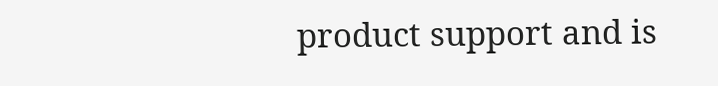product support and is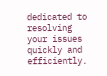dedicated to resolving your issues quickly and efficiently.